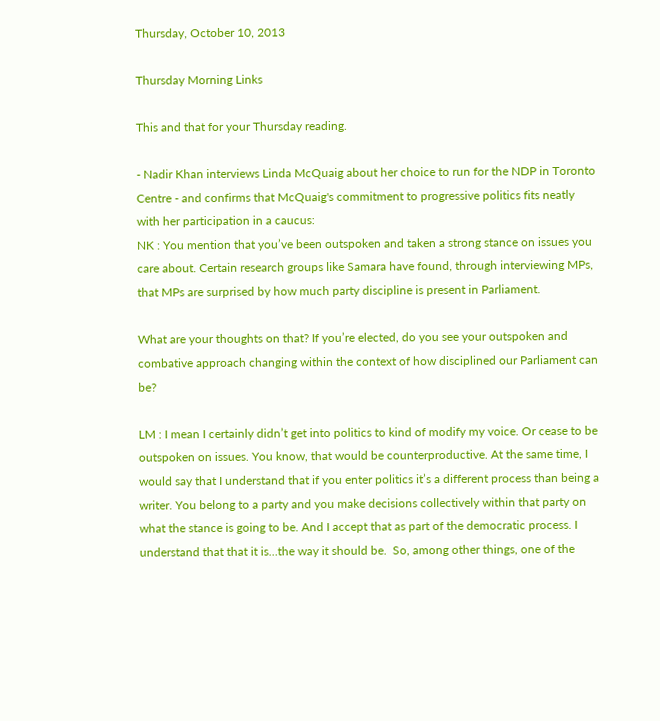Thursday, October 10, 2013

Thursday Morning Links

This and that for your Thursday reading.

- Nadir Khan interviews Linda McQuaig about her choice to run for the NDP in Toronto Centre - and confirms that McQuaig's commitment to progressive politics fits neatly with her participation in a caucus:
NK : You mention that you’ve been outspoken and taken a strong stance on issues you care about. Certain research groups like Samara have found, through interviewing MPs, that MPs are surprised by how much party discipline is present in Parliament.

What are your thoughts on that? If you’re elected, do you see your outspoken and combative approach changing within the context of how disciplined our Parliament can be?

LM : I mean I certainly didn’t get into politics to kind of modify my voice. Or cease to be outspoken on issues. You know, that would be counterproductive. At the same time, I would say that I understand that if you enter politics it’s a different process than being a writer. You belong to a party and you make decisions collectively within that party on what the stance is going to be. And I accept that as part of the democratic process. I understand that that it is…the way it should be.  So, among other things, one of the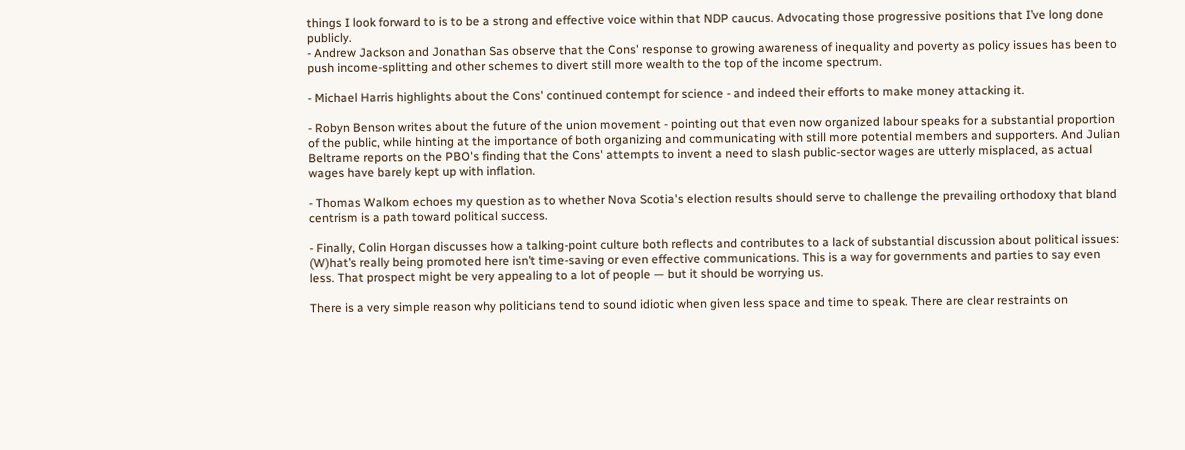things I look forward to is to be a strong and effective voice within that NDP caucus. Advocating those progressive positions that I’ve long done publicly.
- Andrew Jackson and Jonathan Sas observe that the Cons' response to growing awareness of inequality and poverty as policy issues has been to push income-splitting and other schemes to divert still more wealth to the top of the income spectrum.

- Michael Harris highlights about the Cons' continued contempt for science - and indeed their efforts to make money attacking it.

- Robyn Benson writes about the future of the union movement - pointing out that even now organized labour speaks for a substantial proportion of the public, while hinting at the importance of both organizing and communicating with still more potential members and supporters. And Julian Beltrame reports on the PBO's finding that the Cons' attempts to invent a need to slash public-sector wages are utterly misplaced, as actual wages have barely kept up with inflation.

- Thomas Walkom echoes my question as to whether Nova Scotia's election results should serve to challenge the prevailing orthodoxy that bland centrism is a path toward political success.

- Finally, Colin Horgan discusses how a talking-point culture both reflects and contributes to a lack of substantial discussion about political issues:
(W)hat’s really being promoted here isn’t time-saving or even effective communications. This is a way for governments and parties to say even less. That prospect might be very appealing to a lot of people — but it should be worrying us.

There is a very simple reason why politicians tend to sound idiotic when given less space and time to speak. There are clear restraints on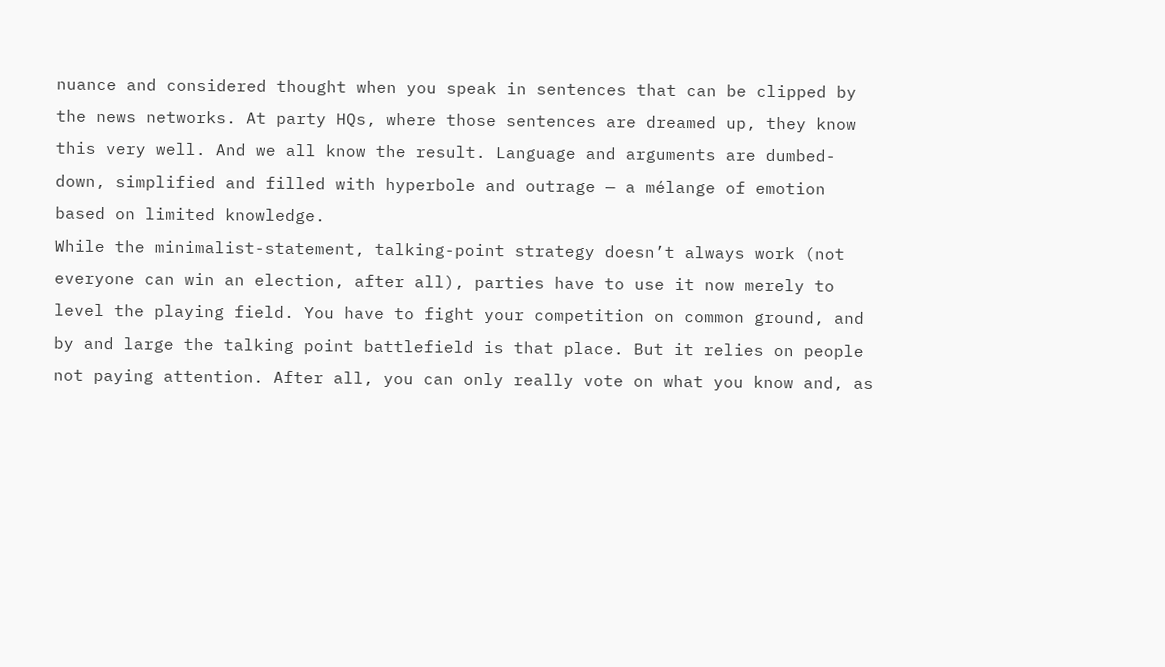nuance and considered thought when you speak in sentences that can be clipped by the news networks. At party HQs, where those sentences are dreamed up, they know this very well. And we all know the result. Language and arguments are dumbed-down, simplified and filled with hyperbole and outrage — a mélange of emotion based on limited knowledge.
While the minimalist-statement, talking-point strategy doesn’t always work (not everyone can win an election, after all), parties have to use it now merely to level the playing field. You have to fight your competition on common ground, and by and large the talking point battlefield is that place. But it relies on people not paying attention. After all, you can only really vote on what you know and, as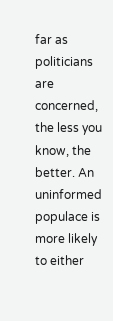far as politicians are concerned, the less you know, the better. An uninformed populace is more likely to either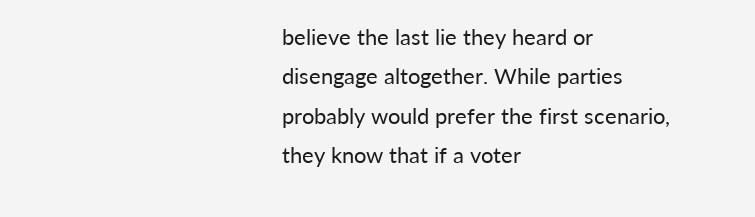believe the last lie they heard or disengage altogether. While parties probably would prefer the first scenario, they know that if a voter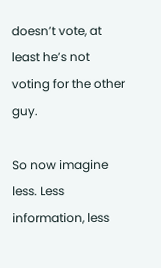doesn’t vote, at least he’s not voting for the other guy.

So now imagine less. Less information, less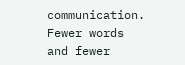communication. Fewer words and fewer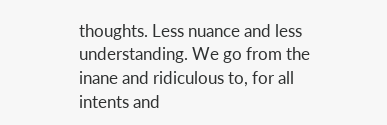thoughts. Less nuance and less understanding. We go from the inane and ridiculous to, for all intents and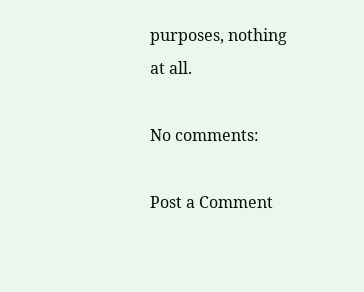purposes, nothing at all.

No comments:

Post a Comment